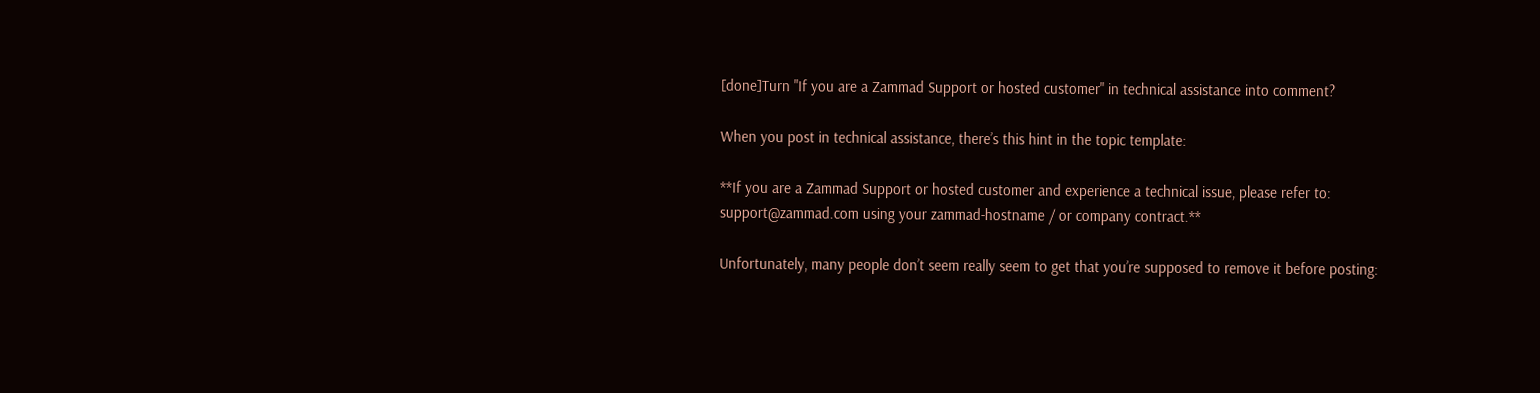[done]Turn "If you are a Zammad Support or hosted customer" in technical assistance into comment?

When you post in technical assistance, there’s this hint in the topic template:

**If you are a Zammad Support or hosted customer and experience a technical issue, please refer to: support@zammad.com using your zammad-hostname / or company contract.**

Unfortunately, many people don’t seem really seem to get that you’re supposed to remove it before posting: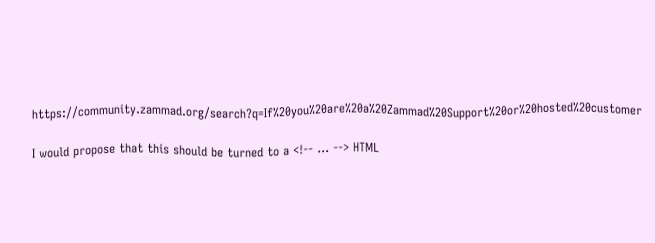https://community.zammad.org/search?q=If%20you%20are%20a%20Zammad%20Support%20or%20hosted%20customer

I would propose that this should be turned to a <!-- ... --> HTML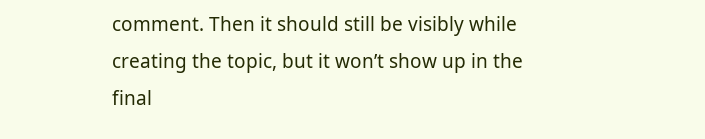comment. Then it should still be visibly while creating the topic, but it won’t show up in the final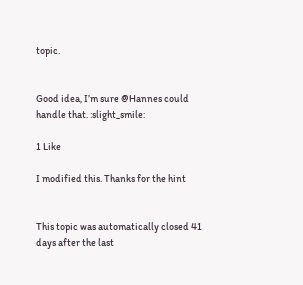topic.


Good idea, I’m sure @Hannes could handle that. :slight_smile:

1 Like

I modified this. Thanks for the hint


This topic was automatically closed 41 days after the last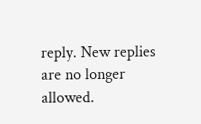reply. New replies are no longer allowed.